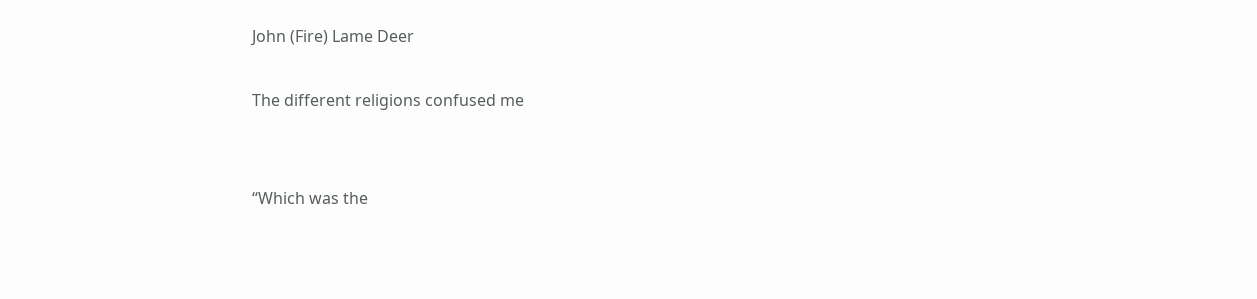John (Fire) Lame Deer

The different religions confused me


“Which was the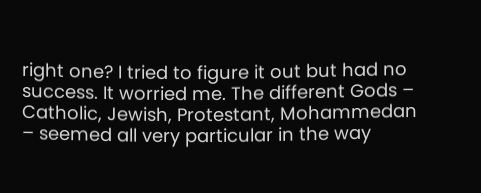right one? I tried to figure it out but had no success. It worried me. The different Gods – Catholic, Jewish, Protestant, Mohammedan – seemed all very particular in the way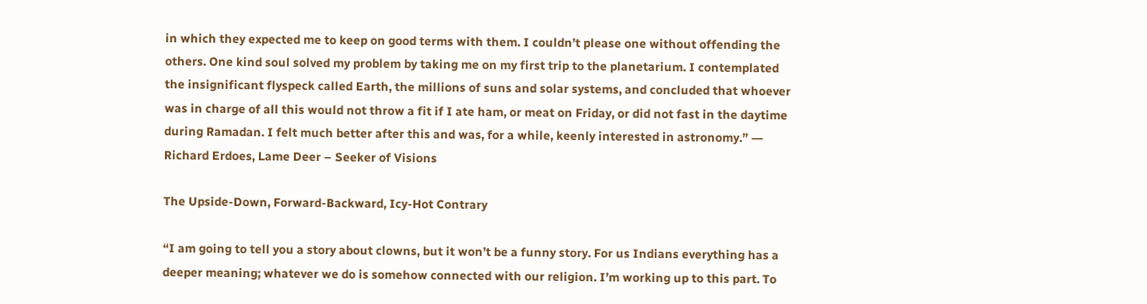in which they expected me to keep on good terms with them. I couldn’t please one without offending the others. One kind soul solved my problem by taking me on my first trip to the planetarium. I contemplated the insignificant flyspeck called Earth, the millions of suns and solar systems, and concluded that whoever was in charge of all this would not throw a fit if I ate ham, or meat on Friday, or did not fast in the daytime during Ramadan. I felt much better after this and was, for a while, keenly interested in astronomy.” ― Richard Erdoes, Lame Deer – Seeker of Visions

The Upside-Down, Forward-Backward, Icy-Hot Contrary

“I am going to tell you a story about clowns, but it won’t be a funny story. For us Indians everything has a deeper meaning; whatever we do is somehow connected with our religion. I’m working up to this part. To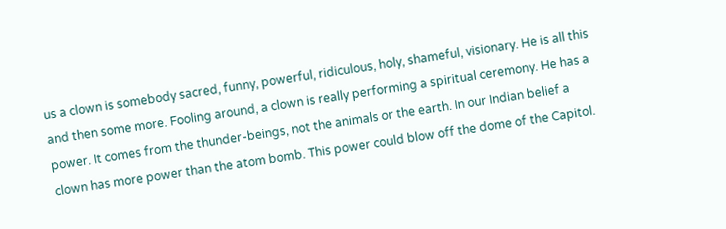us a clown is somebody sacred, funny, powerful, ridiculous, holy, shameful, visionary. He is all this and then some more. Fooling around, a clown is really performing a spiritual ceremony. He has a power. It comes from the thunder-beings, not the animals or the earth. In our Indian belief a clown has more power than the atom bomb. This power could blow off the dome of the Capitol.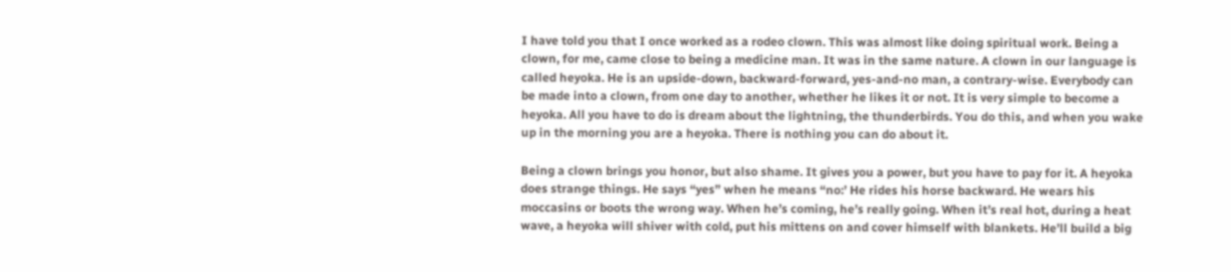I have told you that I once worked as a rodeo clown. This was almost like doing spiritual work. Being a clown, for me, came close to being a medicine man. It was in the same nature. A clown in our language is called heyoka. He is an upside-down, backward-forward, yes-and-no man, a contrary-wise. Everybody can be made into a clown, from one day to another, whether he likes it or not. It is very simple to become a heyoka. All you have to do is dream about the lightning, the thunderbirds. You do this, and when you wake up in the morning you are a heyoka. There is nothing you can do about it.

Being a clown brings you honor, but also shame. It gives you a power, but you have to pay for it. A heyoka does strange things. He says “yes” when he means “no:’ He rides his horse backward. He wears his moccasins or boots the wrong way. When he’s coming, he’s really going. When it’s real hot, during a heat wave, a heyoka will shiver with cold, put his mittens on and cover himself with blankets. He’ll build a big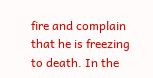fire and complain that he is freezing to death. In the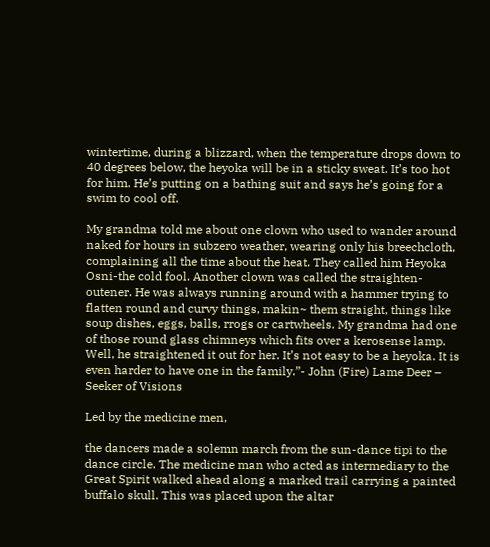wintertime, during a blizzard, when the temperature drops down to 40 degrees below, the heyoka will be in a sticky sweat. It’s too hot for him. He’s putting on a bathing suit and says he’s going for a swim to cool off.

My grandma told me about one clown who used to wander around naked for hours in subzero weather, wearing only his breechcloth, complaining all the time about the heat. They called him Heyoka Osni-the cold fool. Another clown was called the straighten-outener. He was always running around with a hammer trying to flatten round and curvy things, makin~ them straight, things like soup dishes, eggs, balls, rrogs or cartwheels. My grandma had one of those round glass chimneys which fits over a kerosense lamp. Well, he straightened it out for her. It’s not easy to be a heyoka. It is even harder to have one in the family.”- John (Fire) Lame Deer – Seeker of Visions

Led by the medicine men,

the dancers made a solemn march from the sun-dance tipi to the dance circle. The medicine man who acted as intermediary to the Great Spirit walked ahead along a marked trail carrying a painted buffalo skull. This was placed upon the altar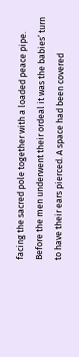facing the sacred pole together with a loaded peace pipe. Before the men underwent their ordeal it was the babies’ turn to have their ears pierced. A space had been covered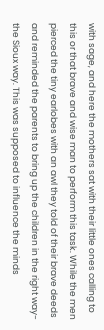with sage, and here the mothers sat with their little ones calling to this or that brave and wise man to perform this task. While the men pierced the tiny earlobes with an awl they told of their brave deeds and reminded the parents to bring up the children in the right way-the Sioux way. This was supposed to influence the minds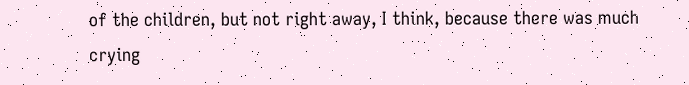of the children, but not right away, I think, because there was much crying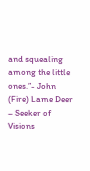and squealing among the little ones.”- John (Fire) Lame Deer – Seeker of Visions